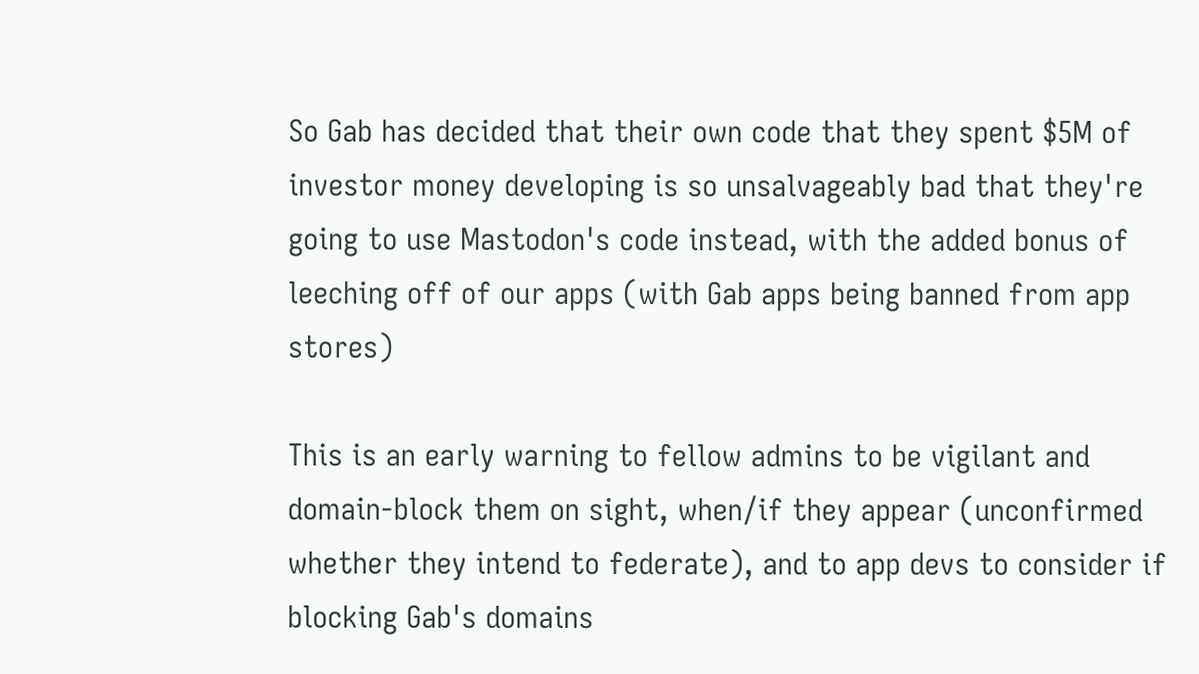So Gab has decided that their own code that they spent $5M of investor money developing is so unsalvageably bad that they're going to use Mastodon's code instead, with the added bonus of leeching off of our apps (with Gab apps being banned from app stores)

This is an early warning to fellow admins to be vigilant and domain-block them on sight, when/if they appear (unconfirmed whether they intend to federate), and to app devs to consider if blocking Gab's domains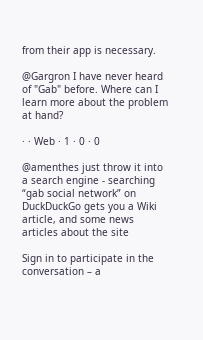from their app is necessary.

@Gargron I have never heard of "Gab" before. Where can I learn more about the problem at hand?

· · Web · 1 · 0 · 0

@amenthes just throw it into a search engine - searching “gab social network” on DuckDuckGo gets you a Wiki article, and some news articles about the site

Sign in to participate in the conversation – a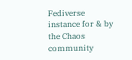Fediverse instance for & by the Chaos community